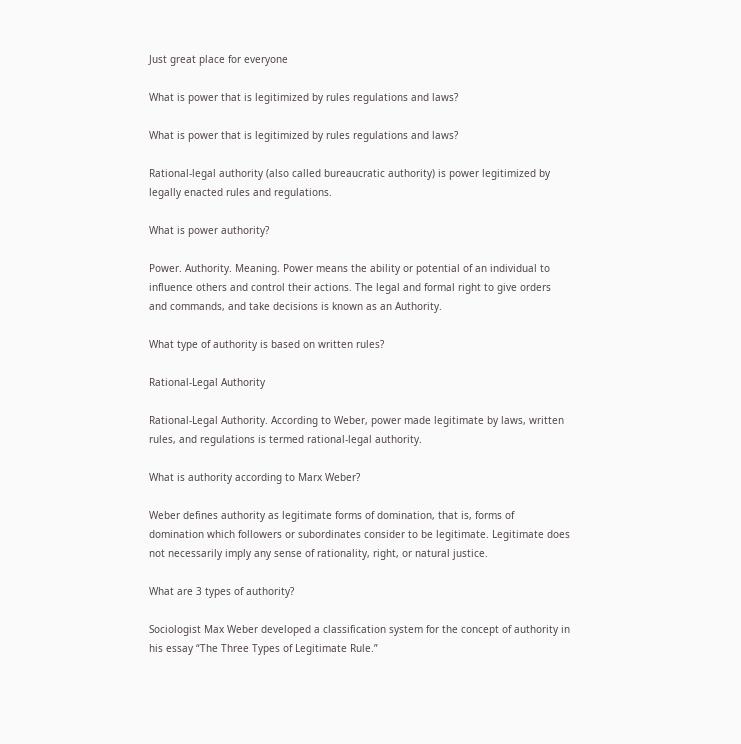Just great place for everyone

What is power that is legitimized by rules regulations and laws?

What is power that is legitimized by rules regulations and laws?

Rational-legal authority (also called bureaucratic authority) is power legitimized by legally enacted rules and regulations.

What is power authority?

Power. Authority. Meaning. Power means the ability or potential of an individual to influence others and control their actions. The legal and formal right to give orders and commands, and take decisions is known as an Authority.

What type of authority is based on written rules?

Rational-Legal Authority

Rational-Legal Authority. According to Weber, power made legitimate by laws, written rules, and regulations is termed rational-legal authority.

What is authority according to Marx Weber?

Weber defines authority as legitimate forms of domination, that is, forms of domination which followers or subordinates consider to be legitimate. Legitimate does not necessarily imply any sense of rationality, right, or natural justice.

What are 3 types of authority?

Sociologist Max Weber developed a classification system for the concept of authority in his essay “The Three Types of Legitimate Rule.”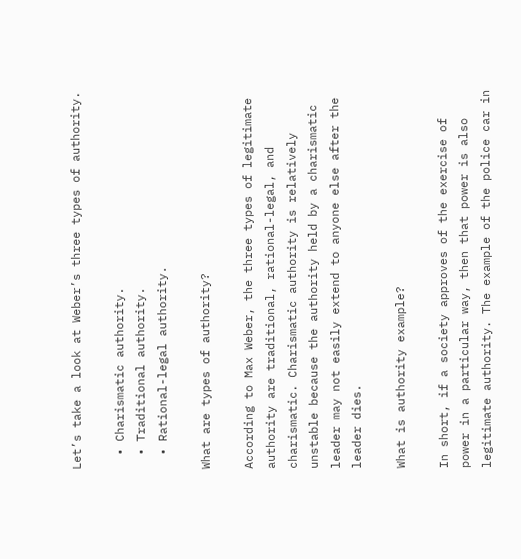Let’s take a look at Weber’s three types of authority.

  • Charismatic authority.
  • Traditional authority.
  • Rational-legal authority.

What are types of authority?

According to Max Weber, the three types of legitimate authority are traditional, rational-legal, and charismatic. Charismatic authority is relatively unstable because the authority held by a charismatic leader may not easily extend to anyone else after the leader dies.

What is authority example?

In short, if a society approves of the exercise of power in a particular way, then that power is also legitimate authority. The example of the police car in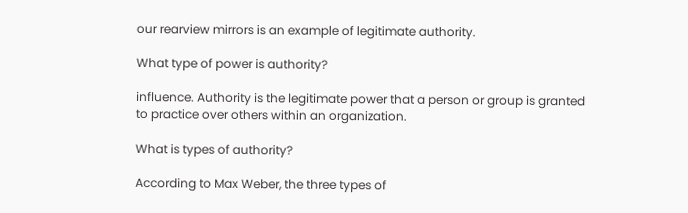our rearview mirrors is an example of legitimate authority.

What type of power is authority?

influence. Authority is the legitimate power that a person or group is granted to practice over others within an organization.

What is types of authority?

According to Max Weber, the three types of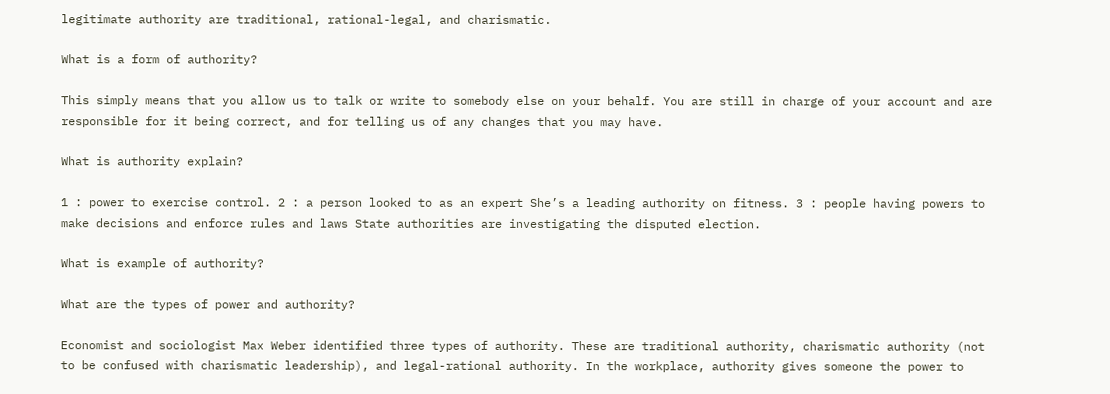legitimate authority are traditional, rational-legal, and charismatic.

What is a form of authority?

This simply means that you allow us to talk or write to somebody else on your behalf. You are still in charge of your account and are responsible for it being correct, and for telling us of any changes that you may have.

What is authority explain?

1 : power to exercise control. 2 : a person looked to as an expert She’s a leading authority on fitness. 3 : people having powers to make decisions and enforce rules and laws State authorities are investigating the disputed election.

What is example of authority?

What are the types of power and authority?

Economist and sociologist Max Weber identified three types of authority. These are traditional authority, charismatic authority (not to be confused with charismatic leadership), and legal-rational authority. In the workplace, authority gives someone the power to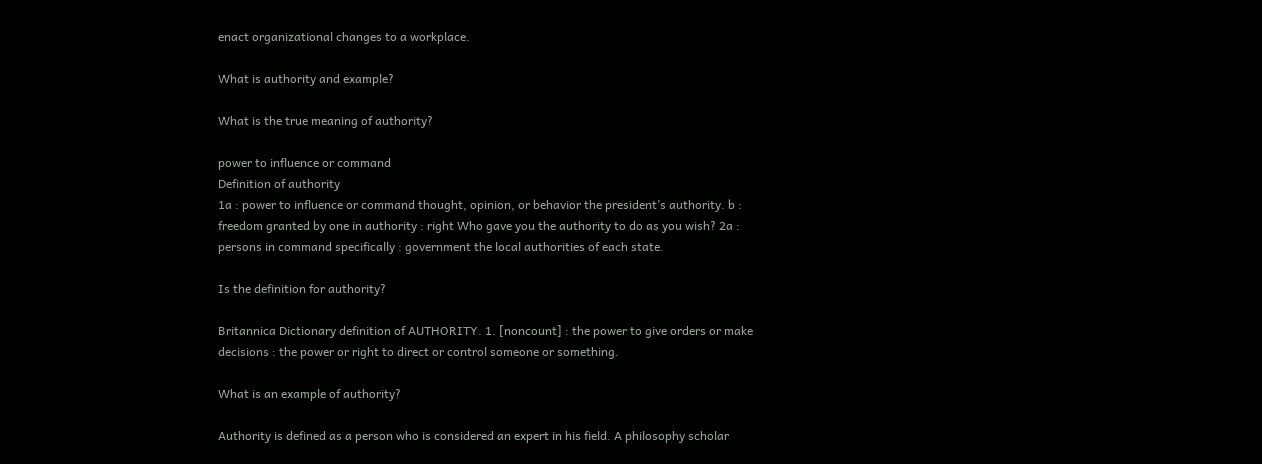enact organizational changes to a workplace.

What is authority and example?

What is the true meaning of authority?

power to influence or command
Definition of authority
1a : power to influence or command thought, opinion, or behavior the president’s authority. b : freedom granted by one in authority : right Who gave you the authority to do as you wish? 2a : persons in command specifically : government the local authorities of each state.

Is the definition for authority?

Britannica Dictionary definition of AUTHORITY. 1. [noncount] : the power to give orders or make decisions : the power or right to direct or control someone or something.

What is an example of authority?

Authority is defined as a person who is considered an expert in his field. A philosophy scholar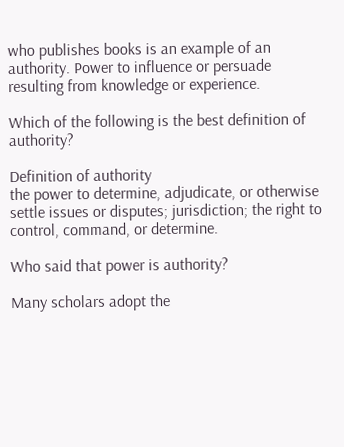who publishes books is an example of an authority. Power to influence or persuade resulting from knowledge or experience.

Which of the following is the best definition of authority?

Definition of authority
the power to determine, adjudicate, or otherwise settle issues or disputes; jurisdiction; the right to control, command, or determine.

Who said that power is authority?

Many scholars adopt the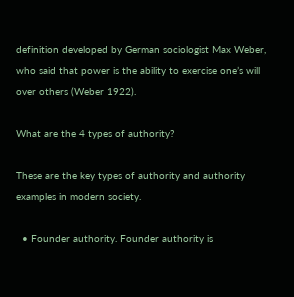definition developed by German sociologist Max Weber, who said that power is the ability to exercise one’s will over others (Weber 1922).

What are the 4 types of authority?

These are the key types of authority and authority examples in modern society.

  • Founder authority. Founder authority is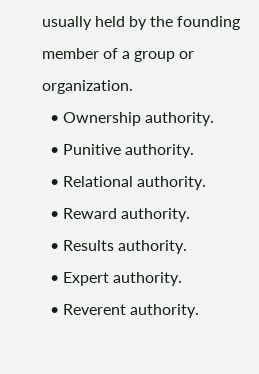usually held by the founding member of a group or organization.
  • Ownership authority.
  • Punitive authority.
  • Relational authority.
  • Reward authority.
  • Results authority.
  • Expert authority.
  • Reverent authority.